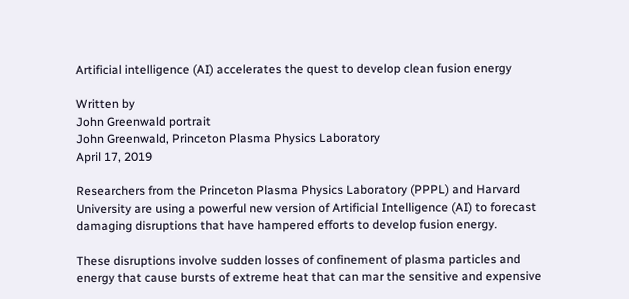Artificial intelligence (AI) accelerates the quest to develop clean fusion energy

Written by
John Greenwald portrait
John Greenwald, Princeton Plasma Physics Laboratory
April 17, 2019

Researchers from the Princeton Plasma Physics Laboratory (PPPL) and Harvard University are using a powerful new version of Artificial Intelligence (AI) to forecast damaging disruptions that have hampered efforts to develop fusion energy.

These disruptions involve sudden losses of confinement of plasma particles and energy that cause bursts of extreme heat that can mar the sensitive and expensive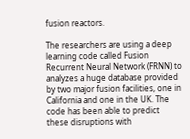fusion reactors.

The researchers are using a deep learning code called Fusion Recurrent Neural Network (FRNN) to analyzes a huge database provided by two major fusion facilities, one in California and one in the UK. The code has been able to predict these disruptions with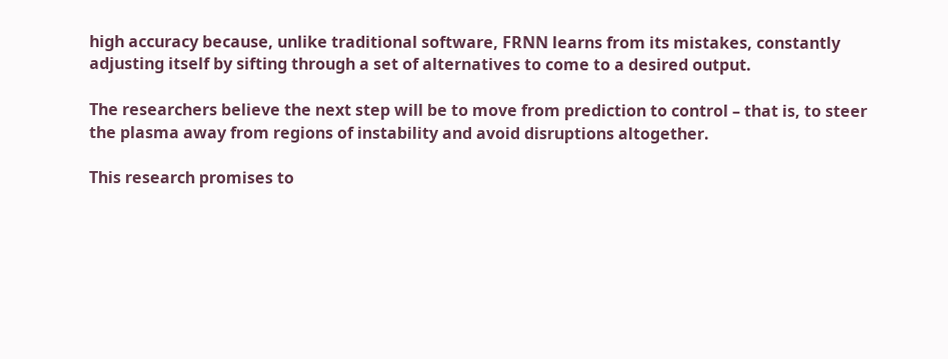high accuracy because, unlike traditional software, FRNN learns from its mistakes, constantly adjusting itself by sifting through a set of alternatives to come to a desired output.

The researchers believe the next step will be to move from prediction to control – that is, to steer the plasma away from regions of instability and avoid disruptions altogether.

This research promises to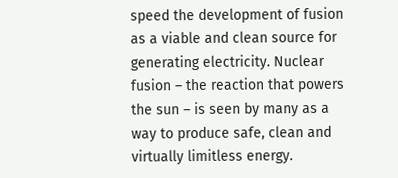speed the development of fusion as a viable and clean source for generating electricity. Nuclear fusion – the reaction that powers the sun – is seen by many as a way to produce safe, clean and virtually limitless energy.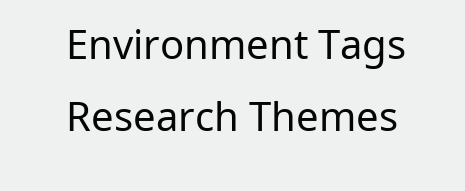Environment Tags
Research Themes